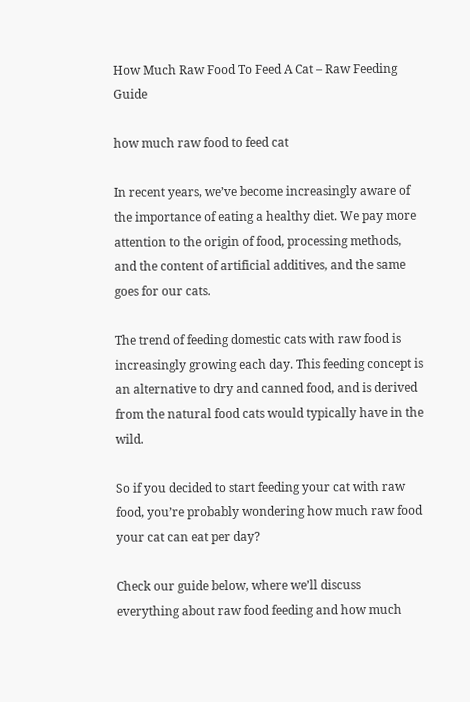How Much Raw Food To Feed A Cat – Raw Feeding Guide

how much raw food to feed cat

In recent years, we’ve become increasingly aware of the importance of eating a healthy diet. We pay more attention to the origin of food, processing methods, and the content of artificial additives, and the same goes for our cats.

The trend of feeding domestic cats with raw food is increasingly growing each day. This feeding concept is an alternative to dry and canned food, and is derived from the natural food cats would typically have in the wild.

So if you decided to start feeding your cat with raw food, you’re probably wondering how much raw food your cat can eat per day?

Check our guide below, where we’ll discuss everything about raw food feeding and how much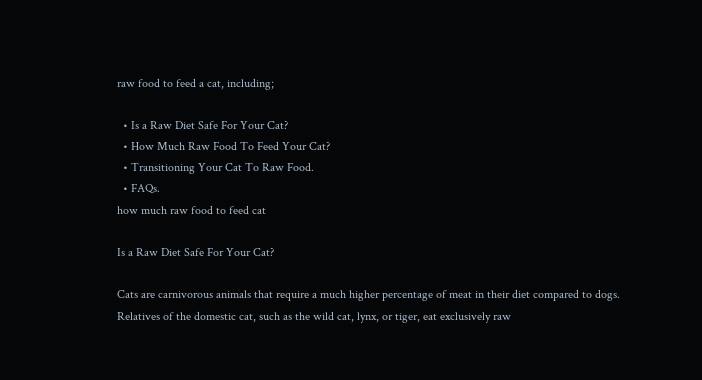raw food to feed a cat, including;

  • Is a Raw Diet Safe For Your Cat?
  • How Much Raw Food To Feed Your Cat?
  • Transitioning Your Cat To Raw Food.
  • FAQs.
how much raw food to feed cat

Is a Raw Diet Safe For Your Cat?

Cats are carnivorous animals that require a much higher percentage of meat in their diet compared to dogs. Relatives of the domestic cat, such as the wild cat, lynx, or tiger, eat exclusively raw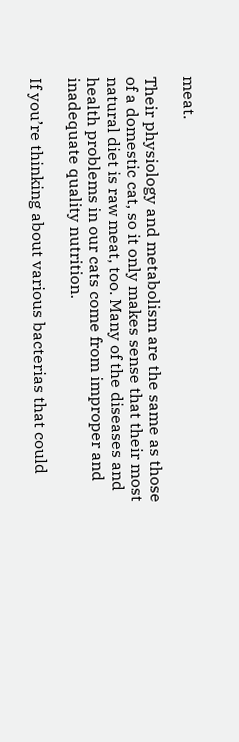meat.

Their physiology and metabolism are the same as those of a domestic cat, so it only makes sense that their most natural diet is raw meat, too. Many of the diseases and health problems in our cats come from improper and inadequate quality nutrition.

If you’re thinking about various bacterias that could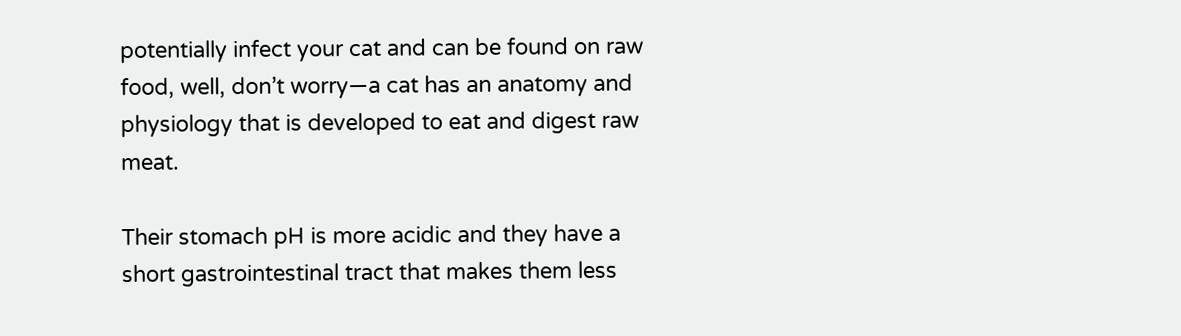potentially infect your cat and can be found on raw food, well, don’t worry—a cat has an anatomy and physiology that is developed to eat and digest raw meat.

Their stomach pH is more acidic and they have a short gastrointestinal tract that makes them less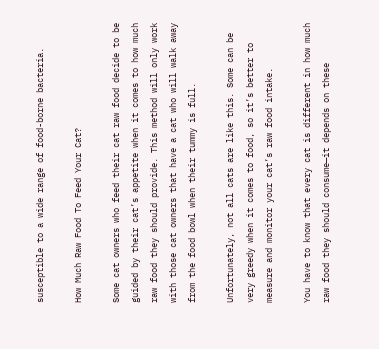susceptible to a wide range of food-borne bacteria.

How Much Raw Food To Feed Your Cat?

Some cat owners who feed their cat raw food decide to be guided by their cat’s appetite when it comes to how much raw food they should provide. This method will only work with those cat owners that have a cat who will walk away from the food bowl when their tummy is full.

Unfortunately, not all cats are like this. Some can be very greedy when it comes to food, so it’s better to measure and monitor your cat’s raw food intake.

You have to know that every cat is different in how much raw food they should consume—it depends on these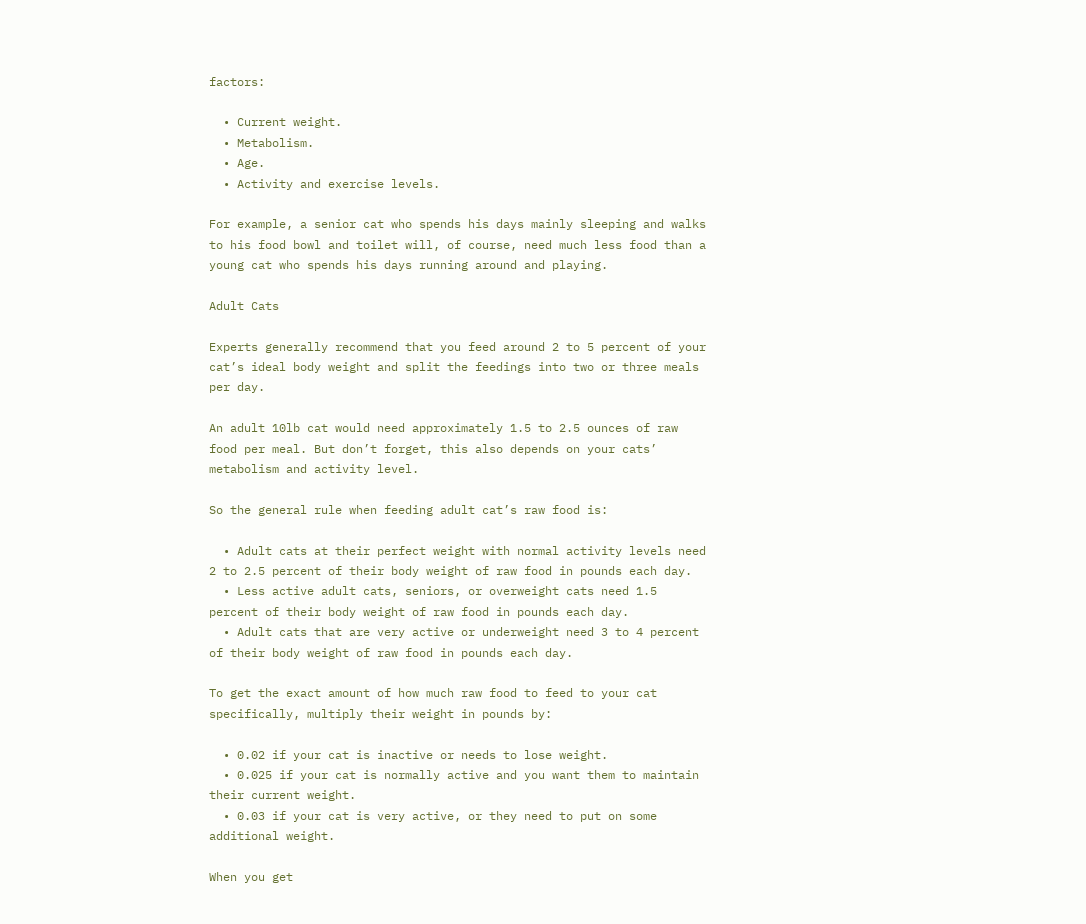factors:

  • Current weight.
  • Metabolism.
  • Age.
  • Activity and exercise levels.

For example, a senior cat who spends his days mainly sleeping and walks to his food bowl and toilet will, of course, need much less food than a young cat who spends his days running around and playing.

Adult Cats

Experts generally recommend that you feed around 2 to 5 percent of your cat’s ideal body weight and split the feedings into two or three meals per day.

An adult 10lb cat would need approximately 1.5 to 2.5 ounces of raw food per meal. But don’t forget, this also depends on your cats’ metabolism and activity level.

So the general rule when feeding adult cat’s raw food is:

  • Adult cats at their perfect weight with normal activity levels need 2 to 2.5 percent of their body weight of raw food in pounds each day.
  • Less active adult cats, seniors, or overweight cats need 1.5 percent of their body weight of raw food in pounds each day.
  • Adult cats that are very active or underweight need 3 to 4 percent of their body weight of raw food in pounds each day.

To get the exact amount of how much raw food to feed to your cat specifically, multiply their weight in pounds by:

  • 0.02 if your cat is inactive or needs to lose weight.
  • 0.025 if your cat is normally active and you want them to maintain their current weight.
  • 0.03 if your cat is very active, or they need to put on some additional weight.

When you get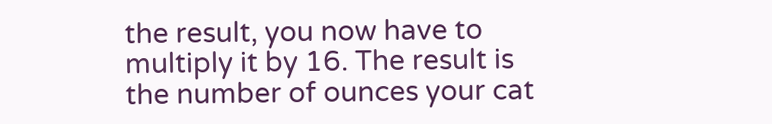the result, you now have to multiply it by 16. The result is the number of ounces your cat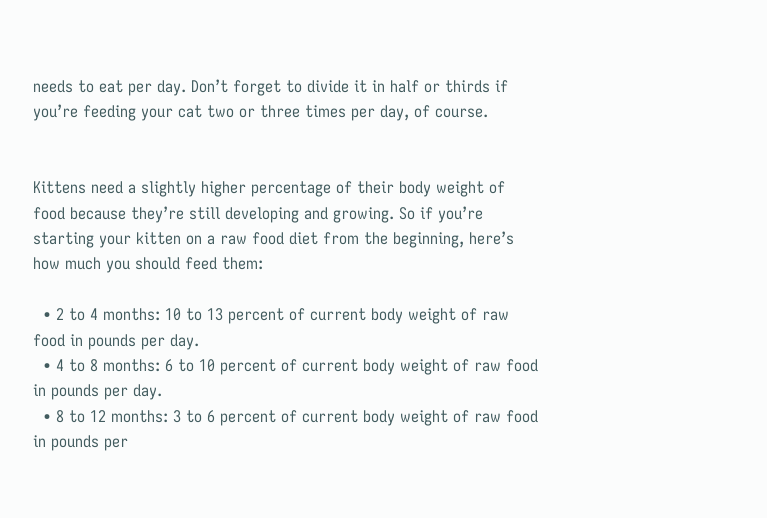needs to eat per day. Don’t forget to divide it in half or thirds if you’re feeding your cat two or three times per day, of course.


Kittens need a slightly higher percentage of their body weight of food because they’re still developing and growing. So if you’re starting your kitten on a raw food diet from the beginning, here’s how much you should feed them:

  • 2 to 4 months: 10 to 13 percent of current body weight of raw food in pounds per day.
  • 4 to 8 months: 6 to 10 percent of current body weight of raw food in pounds per day.
  • 8 to 12 months: 3 to 6 percent of current body weight of raw food in pounds per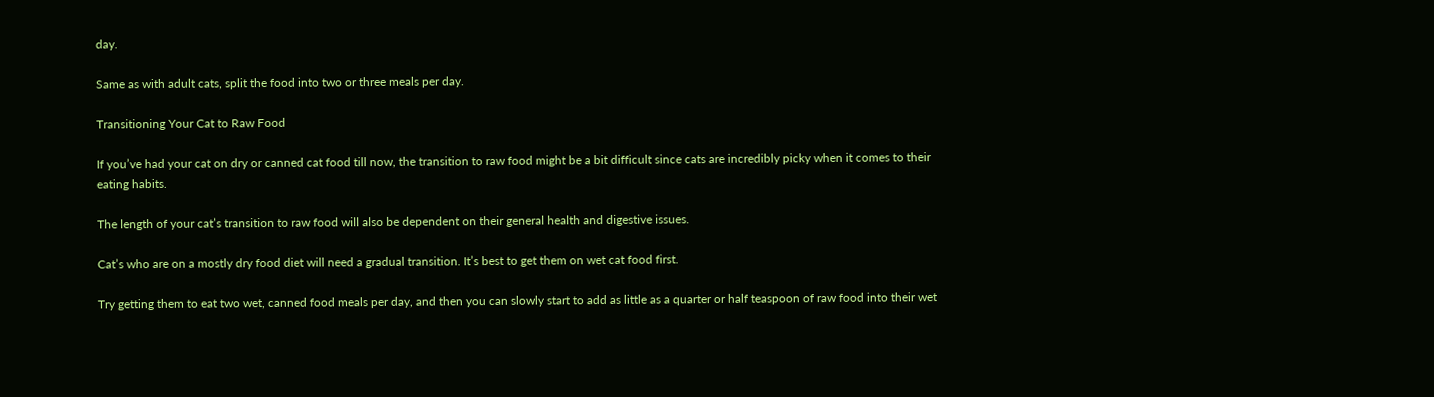day.

Same as with adult cats, split the food into two or three meals per day.

Transitioning Your Cat to Raw Food

If you’ve had your cat on dry or canned cat food till now, the transition to raw food might be a bit difficult since cats are incredibly picky when it comes to their eating habits.

The length of your cat’s transition to raw food will also be dependent on their general health and digestive issues.

Cat’s who are on a mostly dry food diet will need a gradual transition. It’s best to get them on wet cat food first.

Try getting them to eat two wet, canned food meals per day, and then you can slowly start to add as little as a quarter or half teaspoon of raw food into their wet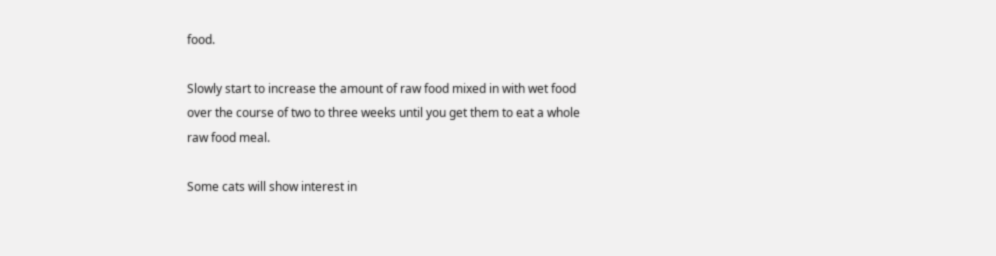food.

Slowly start to increase the amount of raw food mixed in with wet food over the course of two to three weeks until you get them to eat a whole raw food meal.

Some cats will show interest in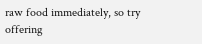raw food immediately, so try offering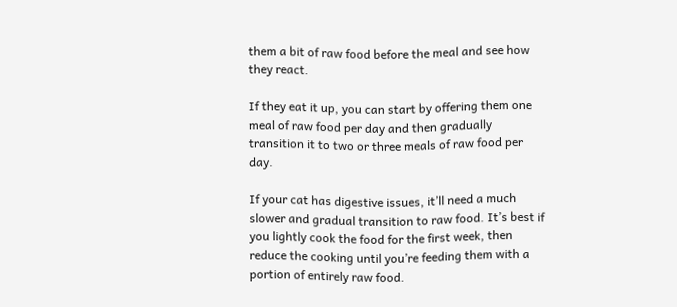them a bit of raw food before the meal and see how they react.

If they eat it up, you can start by offering them one meal of raw food per day and then gradually transition it to two or three meals of raw food per day.

If your cat has digestive issues, it’ll need a much slower and gradual transition to raw food. It’s best if you lightly cook the food for the first week, then reduce the cooking until you’re feeding them with a portion of entirely raw food.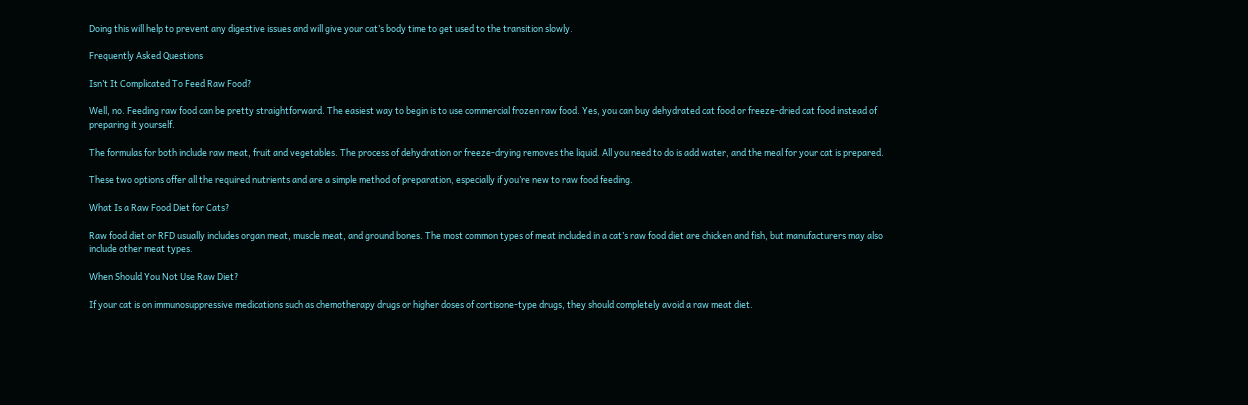Doing this will help to prevent any digestive issues and will give your cat’s body time to get used to the transition slowly.

Frequently Asked Questions

Isn’t It Complicated To Feed Raw Food?

Well, no. Feeding raw food can be pretty straightforward. The easiest way to begin is to use commercial frozen raw food. Yes, you can buy dehydrated cat food or freeze-dried cat food instead of preparing it yourself.

The formulas for both include raw meat, fruit and vegetables. The process of dehydration or freeze-drying removes the liquid. All you need to do is add water, and the meal for your cat is prepared.

These two options offer all the required nutrients and are a simple method of preparation, especially if you’re new to raw food feeding.

What Is a Raw Food Diet for Cats?

Raw food diet or RFD usually includes organ meat, muscle meat, and ground bones. The most common types of meat included in a cat’s raw food diet are chicken and fish, but manufacturers may also include other meat types.

When Should You Not Use Raw Diet?

If your cat is on immunosuppressive medications such as chemotherapy drugs or higher doses of cortisone-type drugs, they should completely avoid a raw meat diet.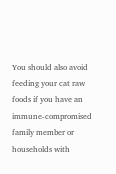You should also avoid feeding your cat raw foods if you have an immune-compromised family member or households with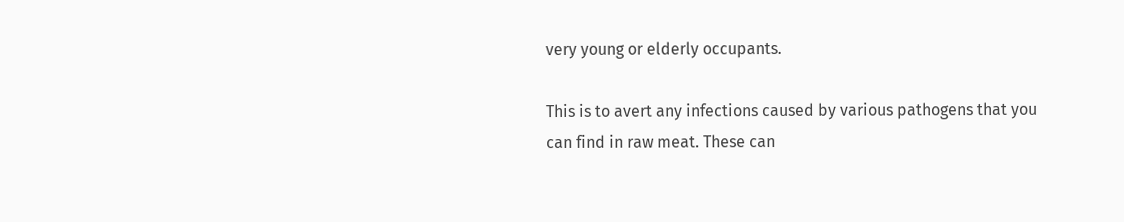very young or elderly occupants.

This is to avert any infections caused by various pathogens that you can find in raw meat. These can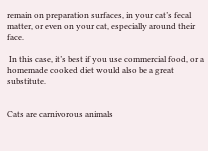remain on preparation surfaces, in your cat’s fecal matter, or even on your cat, especially around their face.

 In this case, it’s best if you use commercial food, or a homemade cooked diet would also be a great substitute.


Cats are carnivorous animals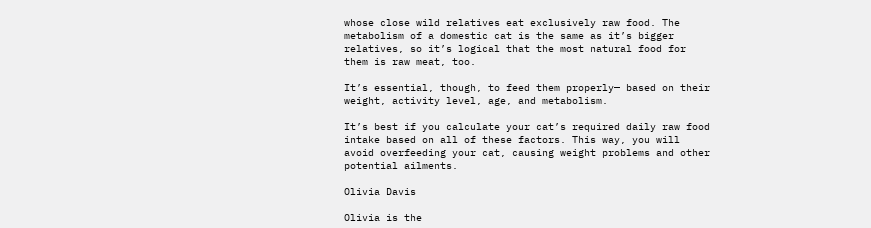whose close wild relatives eat exclusively raw food. The metabolism of a domestic cat is the same as it’s bigger relatives, so it’s logical that the most natural food for them is raw meat, too.

It’s essential, though, to feed them properly— based on their weight, activity level, age, and metabolism.

It’s best if you calculate your cat’s required daily raw food intake based on all of these factors. This way, you will avoid overfeeding your cat, causing weight problems and other potential ailments.

Olivia Davis

Olivia is the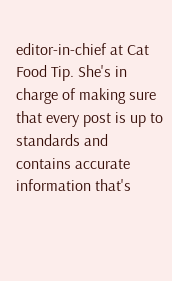editor-in-chief at Cat Food Tip. She's in charge of making sure that every post is up to standards and contains accurate information that's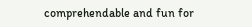comprehendable and fun for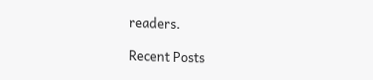readers.

Recent Posts